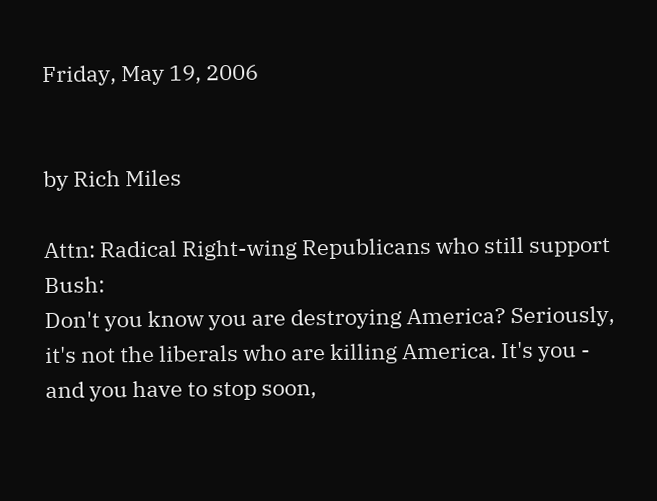Friday, May 19, 2006


by Rich Miles

Attn: Radical Right-wing Republicans who still support Bush:
Don't you know you are destroying America? Seriously, it's not the liberals who are killing America. It's you - and you have to stop soon,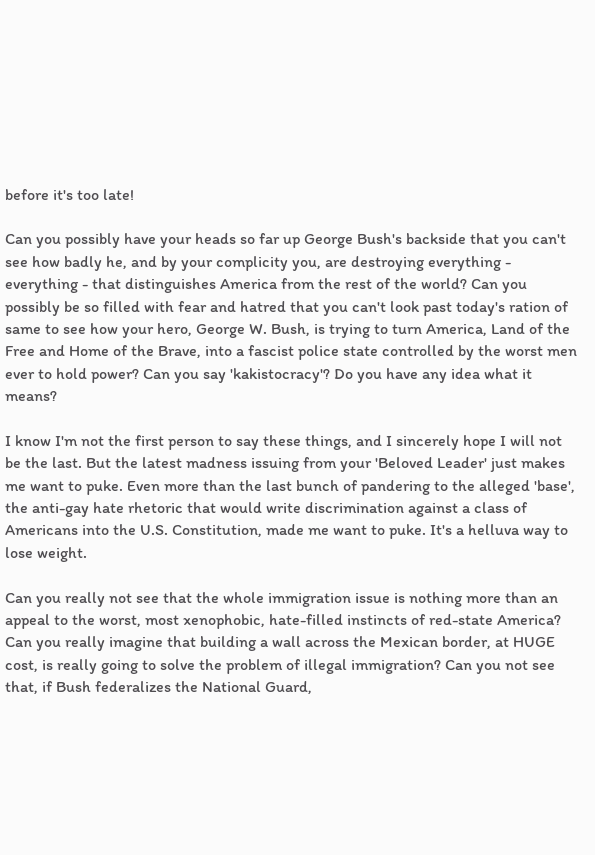before it's too late!

Can you possibly have your heads so far up George Bush's backside that you can't see how badly he, and by your complicity you, are destroying everything - everything - that distinguishes America from the rest of the world? Can you possibly be so filled with fear and hatred that you can't look past today's ration of same to see how your hero, George W. Bush, is trying to turn America, Land of the Free and Home of the Brave, into a fascist police state controlled by the worst men ever to hold power? Can you say 'kakistocracy'? Do you have any idea what it means?

I know I'm not the first person to say these things, and I sincerely hope I will not be the last. But the latest madness issuing from your 'Beloved Leader' just makes me want to puke. Even more than the last bunch of pandering to the alleged 'base', the anti-gay hate rhetoric that would write discrimination against a class of Americans into the U.S. Constitution, made me want to puke. It's a helluva way to lose weight.

Can you really not see that the whole immigration issue is nothing more than an appeal to the worst, most xenophobic, hate-filled instincts of red-state America? Can you really imagine that building a wall across the Mexican border, at HUGE cost, is really going to solve the problem of illegal immigration? Can you not see that, if Bush federalizes the National Guard,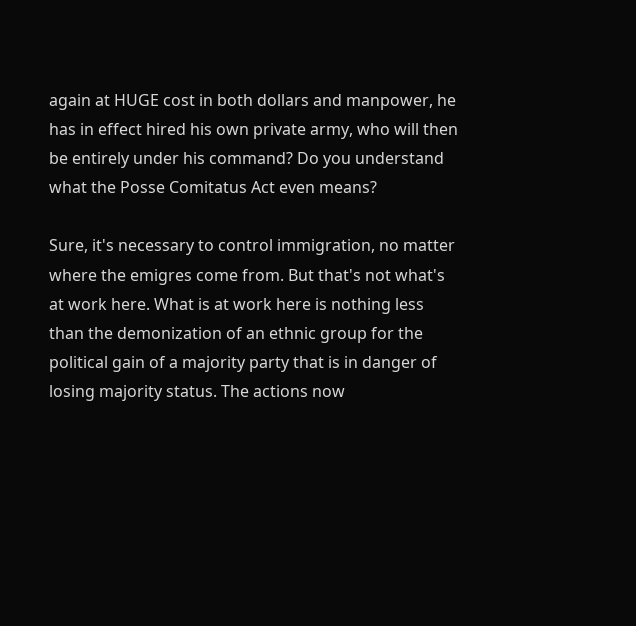again at HUGE cost in both dollars and manpower, he has in effect hired his own private army, who will then be entirely under his command? Do you understand what the Posse Comitatus Act even means?

Sure, it's necessary to control immigration, no matter where the emigres come from. But that's not what's at work here. What is at work here is nothing less than the demonization of an ethnic group for the political gain of a majority party that is in danger of losing majority status. The actions now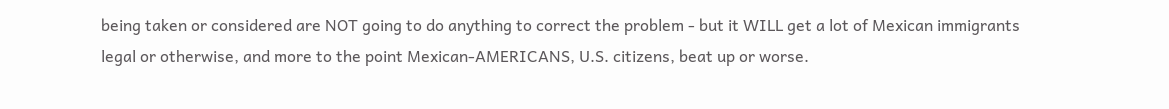being taken or considered are NOT going to do anything to correct the problem - but it WILL get a lot of Mexican immigrants legal or otherwise, and more to the point Mexican-AMERICANS, U.S. citizens, beat up or worse.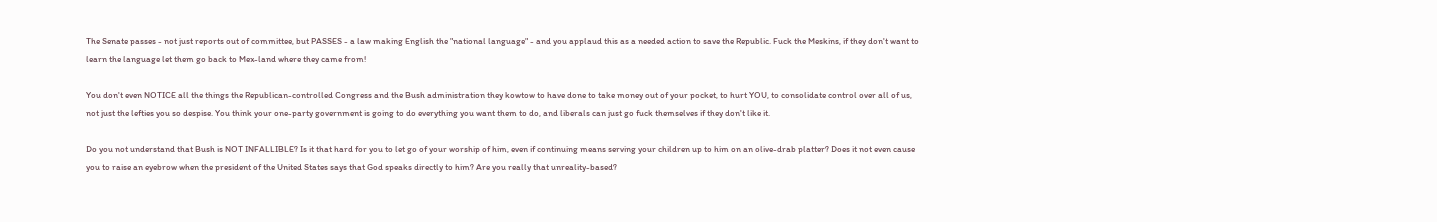The Senate passes - not just reports out of committee, but PASSES - a law making English the "national language" - and you applaud this as a needed action to save the Republic. Fuck the Meskins, if they don't want to learn the language let them go back to Mex-land where they came from!

You don't even NOTICE all the things the Republican-controlled Congress and the Bush administration they kowtow to have done to take money out of your pocket, to hurt YOU, to consolidate control over all of us, not just the lefties you so despise. You think your one-party government is going to do everything you want them to do, and liberals can just go fuck themselves if they don't like it.

Do you not understand that Bush is NOT INFALLIBLE? Is it that hard for you to let go of your worship of him, even if continuing means serving your children up to him on an olive-drab platter? Does it not even cause you to raise an eyebrow when the president of the United States says that God speaks directly to him? Are you really that unreality-based?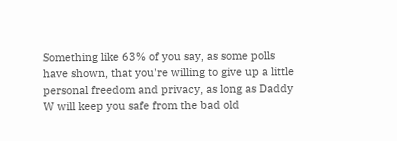Something like 63% of you say, as some polls have shown, that you're willing to give up a little personal freedom and privacy, as long as Daddy W will keep you safe from the bad old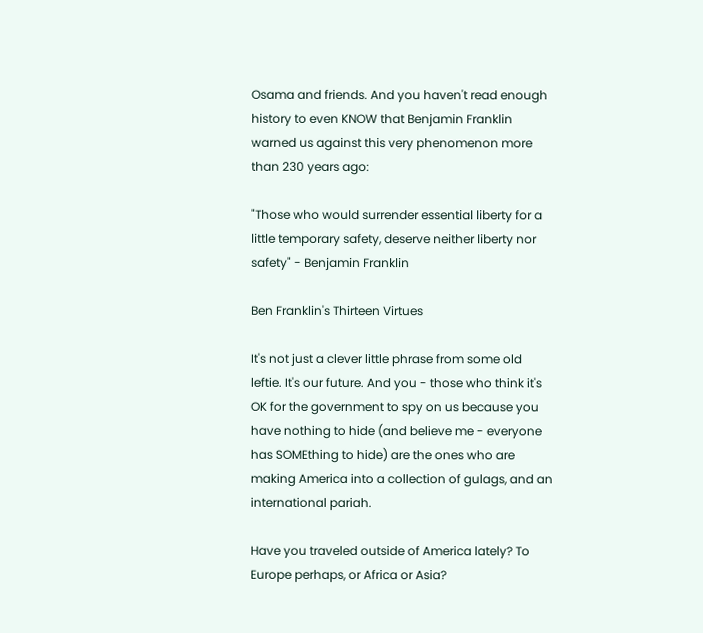Osama and friends. And you haven't read enough history to even KNOW that Benjamin Franklin warned us against this very phenomenon more than 230 years ago:

"Those who would surrender essential liberty for a little temporary safety, deserve neither liberty nor safety" - Benjamin Franklin

Ben Franklin's Thirteen Virtues

It's not just a clever little phrase from some old leftie. It's our future. And you - those who think it's OK for the government to spy on us because you have nothing to hide (and believe me - everyone has SOMEthing to hide) are the ones who are making America into a collection of gulags, and an international pariah.

Have you traveled outside of America lately? To Europe perhaps, or Africa or Asia?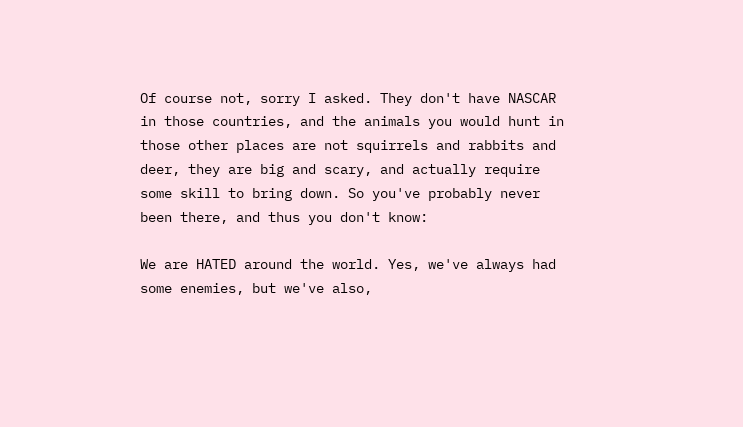Of course not, sorry I asked. They don't have NASCAR in those countries, and the animals you would hunt in those other places are not squirrels and rabbits and deer, they are big and scary, and actually require some skill to bring down. So you've probably never been there, and thus you don't know:

We are HATED around the world. Yes, we've always had some enemies, but we've also,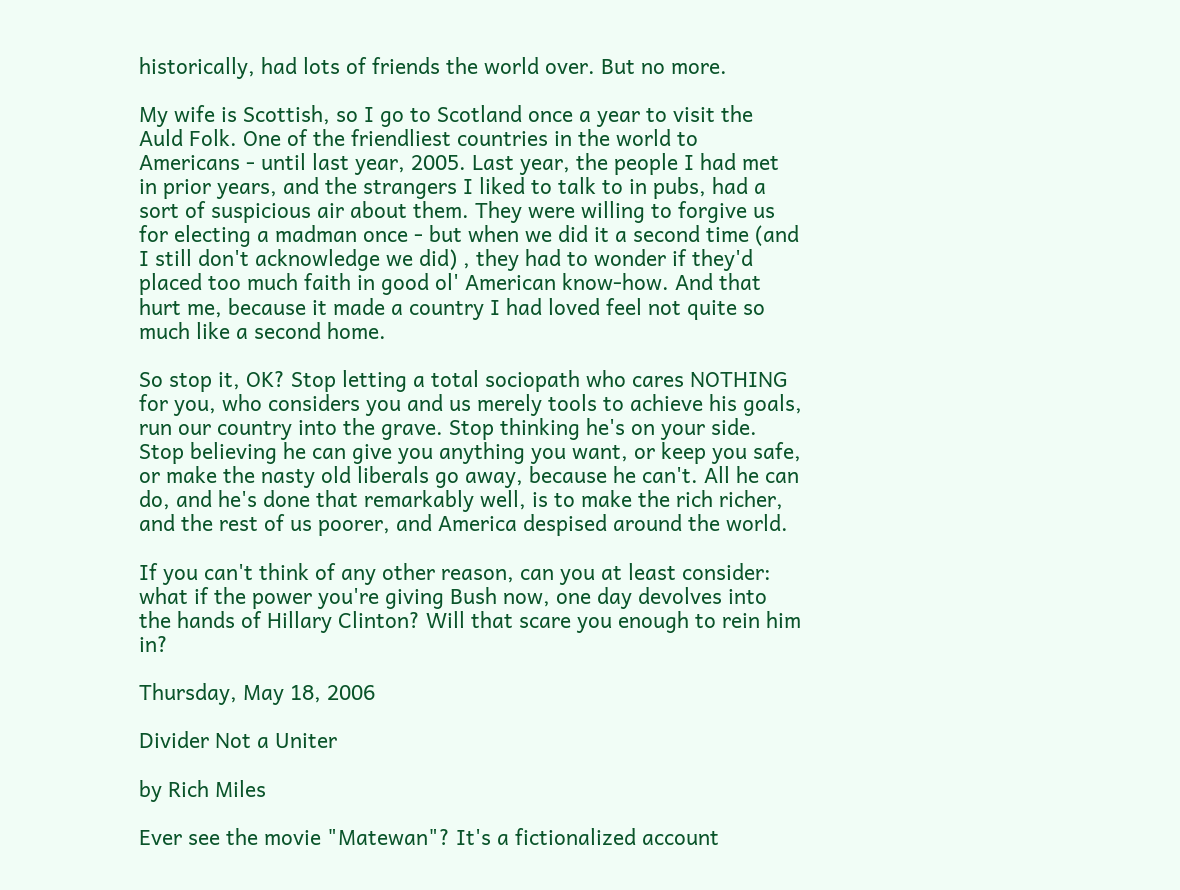historically, had lots of friends the world over. But no more.

My wife is Scottish, so I go to Scotland once a year to visit the Auld Folk. One of the friendliest countries in the world to Americans - until last year, 2005. Last year, the people I had met in prior years, and the strangers I liked to talk to in pubs, had a sort of suspicious air about them. They were willing to forgive us for electing a madman once - but when we did it a second time (and I still don't acknowledge we did) , they had to wonder if they'd placed too much faith in good ol' American know-how. And that hurt me, because it made a country I had loved feel not quite so much like a second home.

So stop it, OK? Stop letting a total sociopath who cares NOTHING for you, who considers you and us merely tools to achieve his goals, run our country into the grave. Stop thinking he's on your side. Stop believing he can give you anything you want, or keep you safe, or make the nasty old liberals go away, because he can't. All he can do, and he's done that remarkably well, is to make the rich richer, and the rest of us poorer, and America despised around the world.

If you can't think of any other reason, can you at least consider: what if the power you're giving Bush now, one day devolves into the hands of Hillary Clinton? Will that scare you enough to rein him in?

Thursday, May 18, 2006

Divider Not a Uniter

by Rich Miles

Ever see the movie "Matewan"? It's a fictionalized account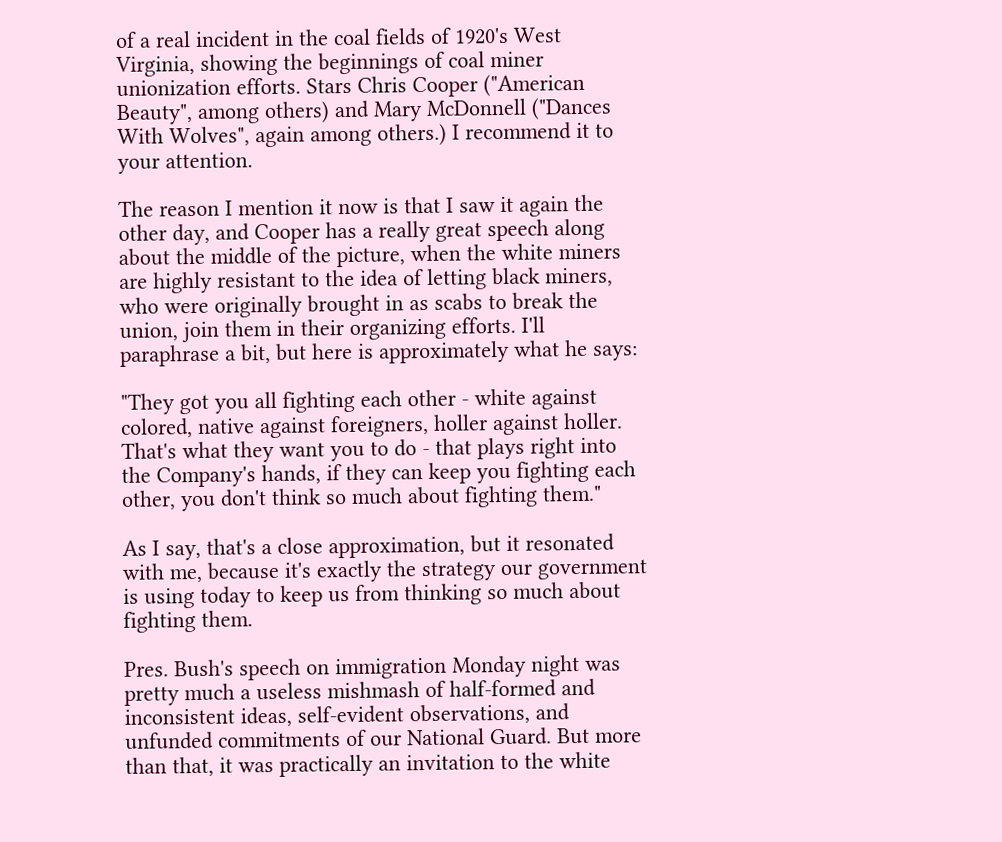of a real incident in the coal fields of 1920's West Virginia, showing the beginnings of coal miner unionization efforts. Stars Chris Cooper ("American Beauty", among others) and Mary McDonnell ("Dances With Wolves", again among others.) I recommend it to your attention.

The reason I mention it now is that I saw it again the other day, and Cooper has a really great speech along about the middle of the picture, when the white miners are highly resistant to the idea of letting black miners, who were originally brought in as scabs to break the union, join them in their organizing efforts. I'll paraphrase a bit, but here is approximately what he says:

"They got you all fighting each other - white against colored, native against foreigners, holler against holler. That's what they want you to do - that plays right into the Company's hands, if they can keep you fighting each other, you don't think so much about fighting them."

As I say, that's a close approximation, but it resonated with me, because it's exactly the strategy our government is using today to keep us from thinking so much about fighting them.

Pres. Bush's speech on immigration Monday night was pretty much a useless mishmash of half-formed and inconsistent ideas, self-evident observations, and unfunded commitments of our National Guard. But more than that, it was practically an invitation to the white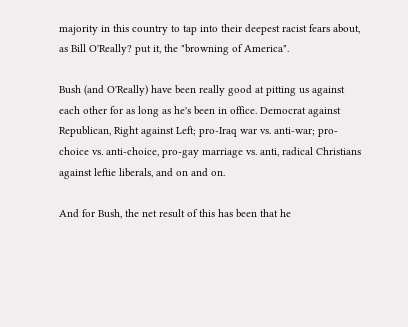majority in this country to tap into their deepest racist fears about, as Bill O'Really? put it, the "browning of America".

Bush (and O'Really) have been really good at pitting us against each other for as long as he's been in office. Democrat against Republican, Right against Left; pro-Iraq war vs. anti-war; pro-choice vs. anti-choice, pro-gay marriage vs. anti, radical Christians against leftie liberals, and on and on.

And for Bush, the net result of this has been that he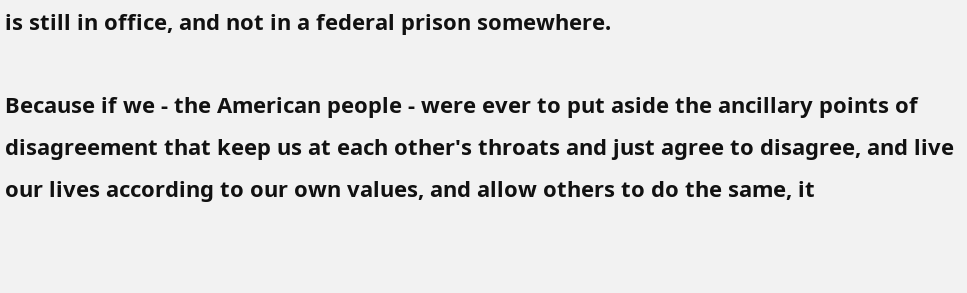is still in office, and not in a federal prison somewhere.

Because if we - the American people - were ever to put aside the ancillary points of disagreement that keep us at each other's throats and just agree to disagree, and live our lives according to our own values, and allow others to do the same, it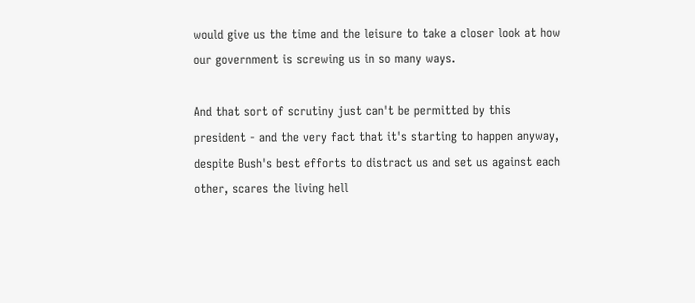would give us the time and the leisure to take a closer look at how our government is screwing us in so many ways.

And that sort of scrutiny just can't be permitted by this president - and the very fact that it's starting to happen anyway, despite Bush's best efforts to distract us and set us against each other, scares the living hell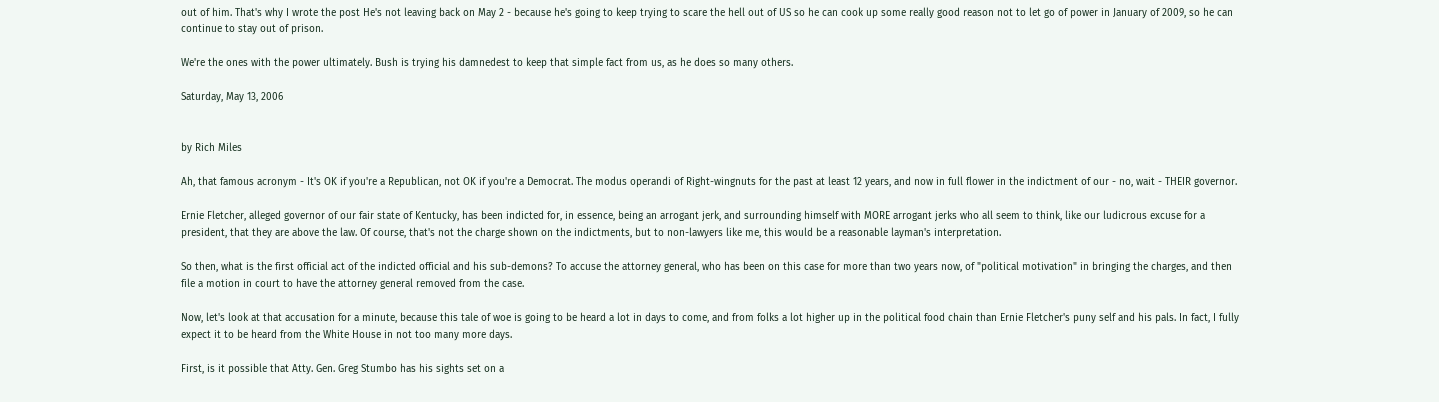out of him. That's why I wrote the post He's not leaving back on May 2 - because he's going to keep trying to scare the hell out of US so he can cook up some really good reason not to let go of power in January of 2009, so he can continue to stay out of prison.

We're the ones with the power ultimately. Bush is trying his damnedest to keep that simple fact from us, as he does so many others.

Saturday, May 13, 2006


by Rich Miles

Ah, that famous acronym - It's OK if you're a Republican, not OK if you're a Democrat. The modus operandi of Right-wingnuts for the past at least 12 years, and now in full flower in the indictment of our - no, wait - THEIR governor.

Ernie Fletcher, alleged governor of our fair state of Kentucky, has been indicted for, in essence, being an arrogant jerk, and surrounding himself with MORE arrogant jerks who all seem to think, like our ludicrous excuse for a president, that they are above the law. Of course, that's not the charge shown on the indictments, but to non-lawyers like me, this would be a reasonable layman's interpretation.

So then, what is the first official act of the indicted official and his sub-demons? To accuse the attorney general, who has been on this case for more than two years now, of "political motivation" in bringing the charges, and then file a motion in court to have the attorney general removed from the case.

Now, let's look at that accusation for a minute, because this tale of woe is going to be heard a lot in days to come, and from folks a lot higher up in the political food chain than Ernie Fletcher's puny self and his pals. In fact, I fully expect it to be heard from the White House in not too many more days.

First, is it possible that Atty. Gen. Greg Stumbo has his sights set on a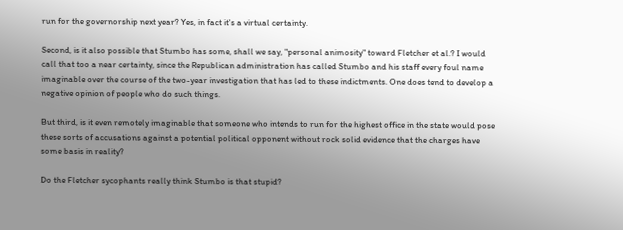run for the governorship next year? Yes, in fact it's a virtual certainty.

Second, is it also possible that Stumbo has some, shall we say, "personal animosity" toward Fletcher et al.? I would call that too a near certainty, since the Republican administration has called Stumbo and his staff every foul name imaginable over the course of the two-year investigation that has led to these indictments. One does tend to develop a negative opinion of people who do such things.

But third, is it even remotely imaginable that someone who intends to run for the highest office in the state would pose these sorts of accusations against a potential political opponent without rock solid evidence that the charges have some basis in reality?

Do the Fletcher sycophants really think Stumbo is that stupid?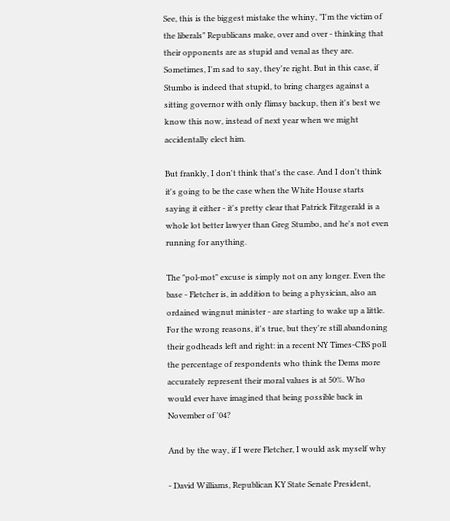See, this is the biggest mistake the whiny, "I'm the victim of the liberals" Republicans make, over and over - thinking that their opponents are as stupid and venal as they are. Sometimes, I'm sad to say, they're right. But in this case, if Stumbo is indeed that stupid, to bring charges against a sitting governor with only flimsy backup, then it's best we know this now, instead of next year when we might accidentally elect him.

But frankly, I don't think that's the case. And I don't think it's going to be the case when the White House starts saying it either - it's pretty clear that Patrick Fitzgerald is a whole lot better lawyer than Greg Stumbo, and he's not even running for anything.

The "pol-mot" excuse is simply not on any longer. Even the base - Fletcher is, in addition to being a physician, also an ordained wingnut minister - are starting to wake up a little. For the wrong reasons, it's true, but they're still abandoning their godheads left and right: in a recent NY Times-CBS poll the percentage of respondents who think the Dems more accurately represent their moral values is at 50%. Who would ever have imagined that being possible back in November of '04?

And by the way, if I were Fletcher, I would ask myself why

- David Williams, Republican KY State Senate President,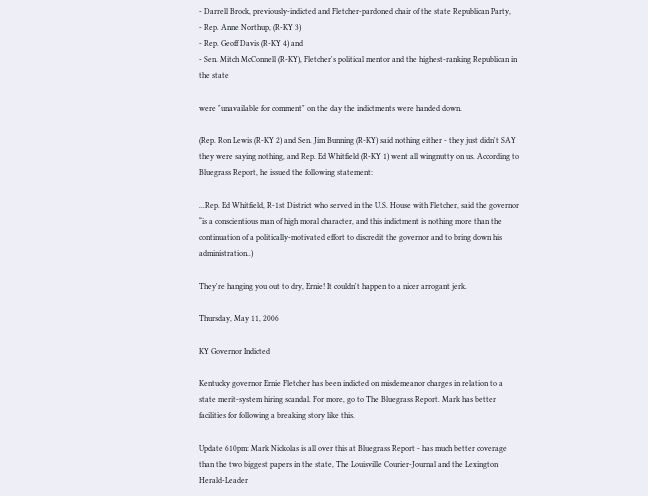- Darrell Brock, previously-indicted and Fletcher-pardoned chair of the state Republican Party,
- Rep. Anne Northup, (R-KY 3)
- Rep. Geoff Davis (R-KY 4) and
- Sen. Mitch McConnell (R-KY), Fletcher's political mentor and the highest-ranking Republican in the state

were "unavailable for comment" on the day the indictments were handed down.

(Rep. Ron Lewis (R-KY 2) and Sen. Jim Bunning (R-KY) said nothing either - they just didn't SAY they were saying nothing, and Rep. Ed Whitfield (R-KY 1) went all wingnutty on us. According to Bluegrass Report, he issued the following statement:

...Rep. Ed Whitfield, R-1st District who served in the U.S. House with Fletcher, said the governor “is a conscientious man of high moral character, and this indictment is nothing more than the continuation of a politically-motivated effort to discredit the governor and to bring down his administration..)

They're hanging you out to dry, Ernie! It couldn't happen to a nicer arrogant jerk.

Thursday, May 11, 2006

KY Governor Indicted

Kentucky governor Ernie Fletcher has been indicted on misdemeanor charges in relation to a state merit-system hiring scandal. For more, go to The Bluegrass Report. Mark has better facilities for following a breaking story like this.

Update 610pm: Mark Nickolas is all over this at Bluegrass Report - has much better coverage than the two biggest papers in the state, The Louisville Courier-Journal and the Lexington Herald-Leader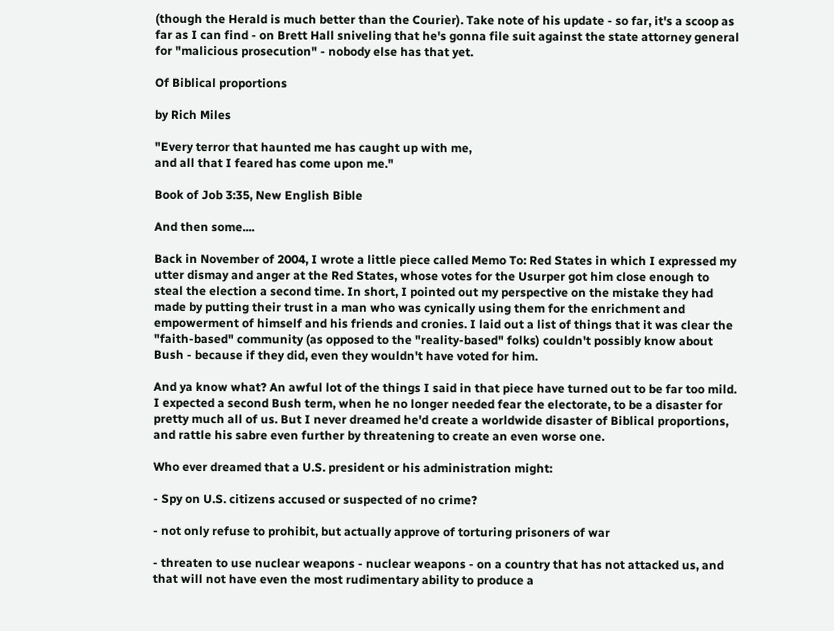(though the Herald is much better than the Courier). Take note of his update - so far, it's a scoop as far as I can find - on Brett Hall sniveling that he's gonna file suit against the state attorney general for "malicious prosecution" - nobody else has that yet.

Of Biblical proportions

by Rich Miles

"Every terror that haunted me has caught up with me,
and all that I feared has come upon me."

Book of Job 3:35, New English Bible

And then some....

Back in November of 2004, I wrote a little piece called Memo To: Red States in which I expressed my utter dismay and anger at the Red States, whose votes for the Usurper got him close enough to steal the election a second time. In short, I pointed out my perspective on the mistake they had made by putting their trust in a man who was cynically using them for the enrichment and empowerment of himself and his friends and cronies. I laid out a list of things that it was clear the "faith-based" community (as opposed to the "reality-based" folks) couldn't possibly know about Bush - because if they did, even they wouldn't have voted for him.

And ya know what? An awful lot of the things I said in that piece have turned out to be far too mild. I expected a second Bush term, when he no longer needed fear the electorate, to be a disaster for pretty much all of us. But I never dreamed he'd create a worldwide disaster of Biblical proportions, and rattle his sabre even further by threatening to create an even worse one.

Who ever dreamed that a U.S. president or his administration might:

- Spy on U.S. citizens accused or suspected of no crime?

- not only refuse to prohibit, but actually approve of torturing prisoners of war

- threaten to use nuclear weapons - nuclear weapons - on a country that has not attacked us, and that will not have even the most rudimentary ability to produce a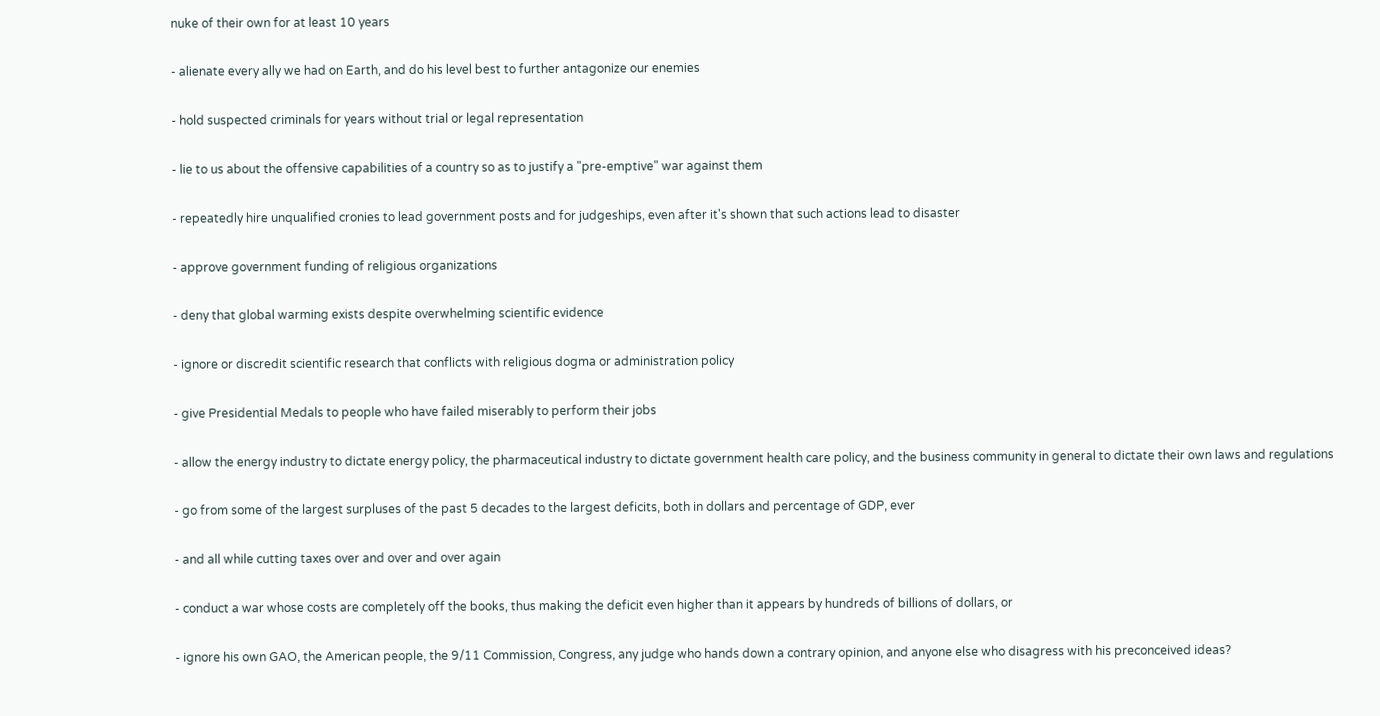nuke of their own for at least 10 years

- alienate every ally we had on Earth, and do his level best to further antagonize our enemies

- hold suspected criminals for years without trial or legal representation

- lie to us about the offensive capabilities of a country so as to justify a "pre-emptive" war against them

- repeatedly hire unqualified cronies to lead government posts and for judgeships, even after it's shown that such actions lead to disaster

- approve government funding of religious organizations

- deny that global warming exists despite overwhelming scientific evidence

- ignore or discredit scientific research that conflicts with religious dogma or administration policy

- give Presidential Medals to people who have failed miserably to perform their jobs

- allow the energy industry to dictate energy policy, the pharmaceutical industry to dictate government health care policy, and the business community in general to dictate their own laws and regulations

- go from some of the largest surpluses of the past 5 decades to the largest deficits, both in dollars and percentage of GDP, ever

- and all while cutting taxes over and over and over again

- conduct a war whose costs are completely off the books, thus making the deficit even higher than it appears by hundreds of billions of dollars, or

- ignore his own GAO, the American people, the 9/11 Commission, Congress, any judge who hands down a contrary opinion, and anyone else who disagress with his preconceived ideas?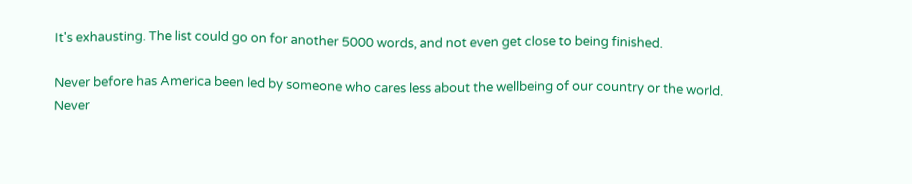It's exhausting. The list could go on for another 5000 words, and not even get close to being finished.

Never before has America been led by someone who cares less about the wellbeing of our country or the world. Never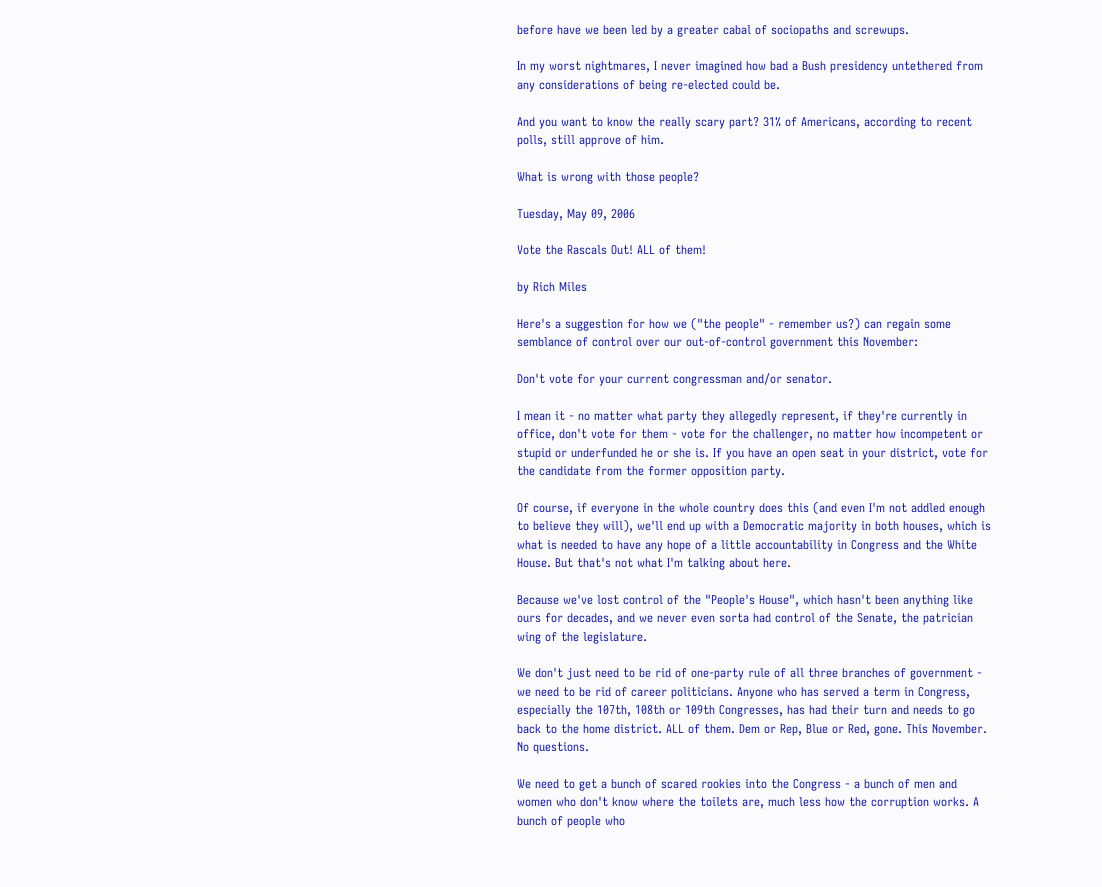before have we been led by a greater cabal of sociopaths and screwups.

In my worst nightmares, I never imagined how bad a Bush presidency untethered from any considerations of being re-elected could be.

And you want to know the really scary part? 31% of Americans, according to recent polls, still approve of him.

What is wrong with those people?

Tuesday, May 09, 2006

Vote the Rascals Out! ALL of them!

by Rich Miles

Here's a suggestion for how we ("the people" - remember us?) can regain some semblance of control over our out-of-control government this November:

Don't vote for your current congressman and/or senator.

I mean it - no matter what party they allegedly represent, if they're currently in office, don't vote for them - vote for the challenger, no matter how incompetent or stupid or underfunded he or she is. If you have an open seat in your district, vote for the candidate from the former opposition party.

Of course, if everyone in the whole country does this (and even I'm not addled enough to believe they will), we'll end up with a Democratic majority in both houses, which is what is needed to have any hope of a little accountability in Congress and the White House. But that's not what I'm talking about here.

Because we've lost control of the "People's House", which hasn't been anything like ours for decades, and we never even sorta had control of the Senate, the patrician wing of the legislature.

We don't just need to be rid of one-party rule of all three branches of government - we need to be rid of career politicians. Anyone who has served a term in Congress, especially the 107th, 108th or 109th Congresses, has had their turn and needs to go back to the home district. ALL of them. Dem or Rep, Blue or Red, gone. This November. No questions.

We need to get a bunch of scared rookies into the Congress - a bunch of men and women who don't know where the toilets are, much less how the corruption works. A bunch of people who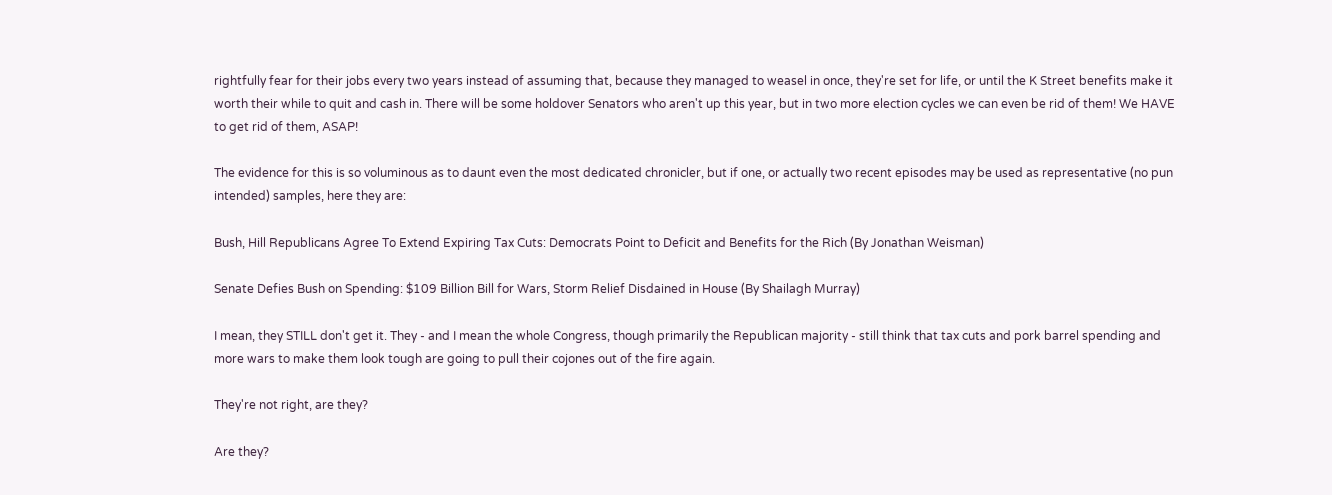rightfully fear for their jobs every two years instead of assuming that, because they managed to weasel in once, they're set for life, or until the K Street benefits make it worth their while to quit and cash in. There will be some holdover Senators who aren't up this year, but in two more election cycles we can even be rid of them! We HAVE to get rid of them, ASAP!

The evidence for this is so voluminous as to daunt even the most dedicated chronicler, but if one, or actually two recent episodes may be used as representative (no pun intended) samples, here they are:

Bush, Hill Republicans Agree To Extend Expiring Tax Cuts: Democrats Point to Deficit and Benefits for the Rich (By Jonathan Weisman)

Senate Defies Bush on Spending: $109 Billion Bill for Wars, Storm Relief Disdained in House (By Shailagh Murray)

I mean, they STILL don't get it. They - and I mean the whole Congress, though primarily the Republican majority - still think that tax cuts and pork barrel spending and more wars to make them look tough are going to pull their cojones out of the fire again.

They're not right, are they?

Are they?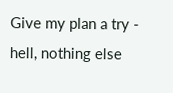Give my plan a try - hell, nothing else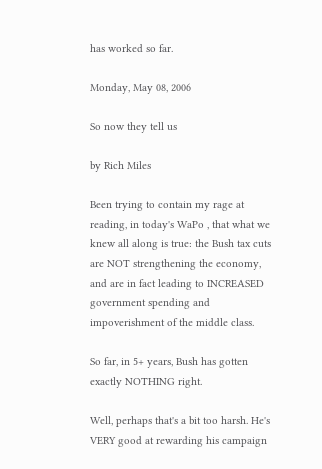has worked so far.

Monday, May 08, 2006

So now they tell us

by Rich Miles

Been trying to contain my rage at reading, in today's WaPo , that what we knew all along is true: the Bush tax cuts are NOT strengthening the economy, and are in fact leading to INCREASED government spending and impoverishment of the middle class.

So far, in 5+ years, Bush has gotten exactly NOTHING right.

Well, perhaps that's a bit too harsh. He's VERY good at rewarding his campaign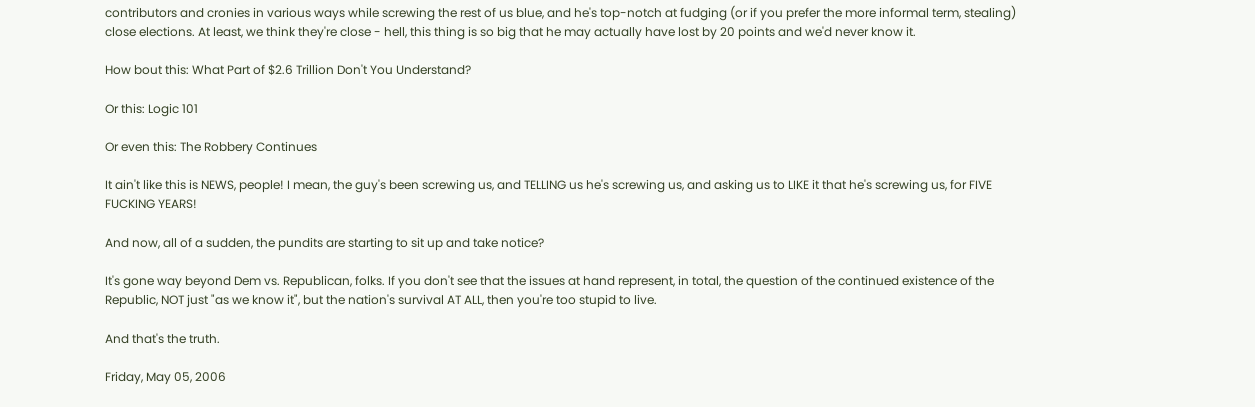contributors and cronies in various ways while screwing the rest of us blue, and he's top-notch at fudging (or if you prefer the more informal term, stealing) close elections. At least, we think they're close - hell, this thing is so big that he may actually have lost by 20 points and we'd never know it.

How bout this: What Part of $2.6 Trillion Don't You Understand?

Or this: Logic 101

Or even this: The Robbery Continues

It ain't like this is NEWS, people! I mean, the guy's been screwing us, and TELLING us he's screwing us, and asking us to LIKE it that he's screwing us, for FIVE FUCKING YEARS!

And now, all of a sudden, the pundits are starting to sit up and take notice?

It's gone way beyond Dem vs. Republican, folks. If you don't see that the issues at hand represent, in total, the question of the continued existence of the Republic, NOT just "as we know it", but the nation's survival AT ALL, then you're too stupid to live.

And that's the truth.

Friday, May 05, 2006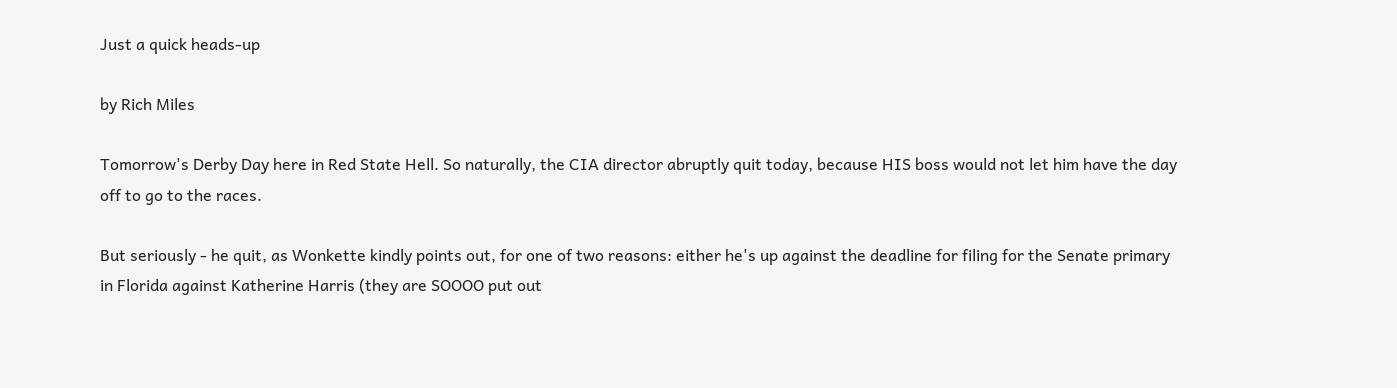Just a quick heads-up

by Rich Miles

Tomorrow's Derby Day here in Red State Hell. So naturally, the CIA director abruptly quit today, because HIS boss would not let him have the day off to go to the races.

But seriously - he quit, as Wonkette kindly points out, for one of two reasons: either he's up against the deadline for filing for the Senate primary in Florida against Katherine Harris (they are SOOOO put out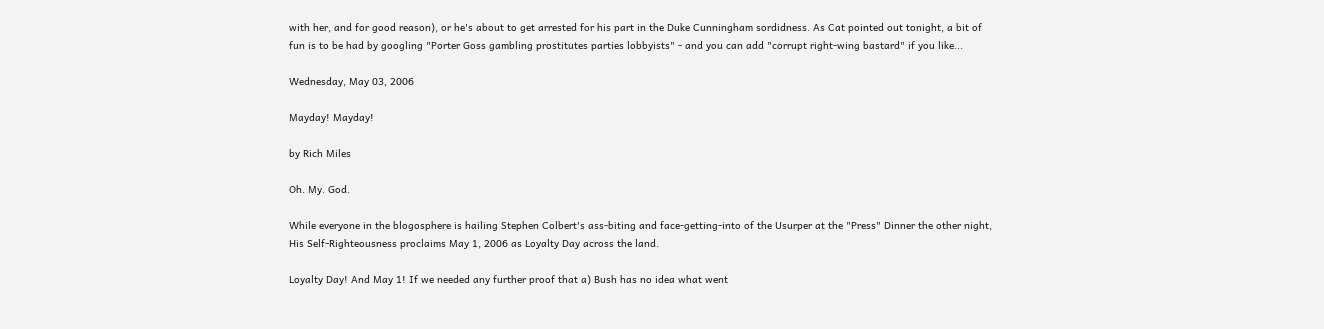with her, and for good reason), or he's about to get arrested for his part in the Duke Cunningham sordidness. As Cat pointed out tonight, a bit of fun is to be had by googling "Porter Goss gambling prostitutes parties lobbyists" - and you can add "corrupt right-wing bastard" if you like...

Wednesday, May 03, 2006

Mayday! Mayday!

by Rich Miles

Oh. My. God.

While everyone in the blogosphere is hailing Stephen Colbert's ass-biting and face-getting-into of the Usurper at the "Press" Dinner the other night, His Self-Righteousness proclaims May 1, 2006 as Loyalty Day across the land.

Loyalty Day! And May 1! If we needed any further proof that a) Bush has no idea what went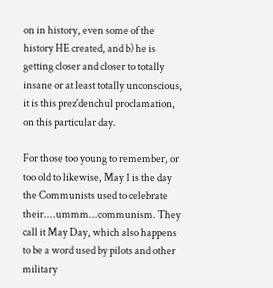on in history, even some of the history HE created, and b) he is getting closer and closer to totally insane or at least totally unconscious, it is this prez'denchul proclamation, on this particular day.

For those too young to remember, or too old to likewise, May 1 is the day the Communists used to celebrate their....ummm...communism. They call it May Day, which also happens to be a word used by pilots and other military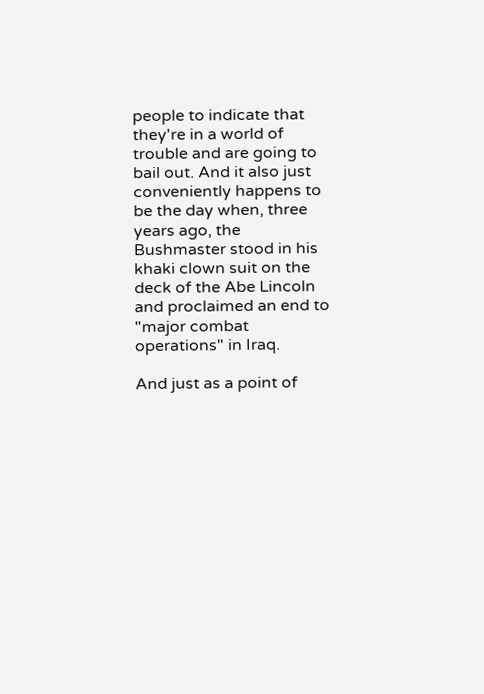people to indicate that they're in a world of trouble and are going to bail out. And it also just conveniently happens to be the day when, three years ago, the Bushmaster stood in his khaki clown suit on the deck of the Abe Lincoln and proclaimed an end to "major combat operations" in Iraq.

And just as a point of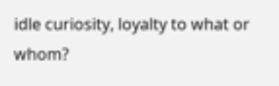idle curiosity, loyalty to what or whom?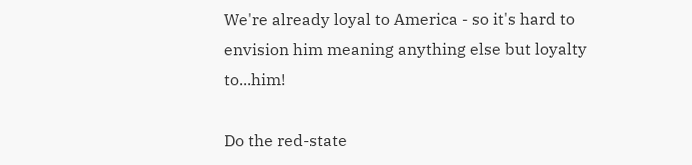We're already loyal to America - so it's hard to envision him meaning anything else but loyalty to...him!

Do the red-state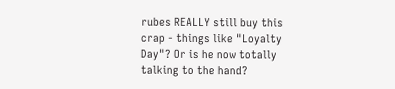rubes REALLY still buy this crap - things like "Loyalty Day"? Or is he now totally talking to the hand?